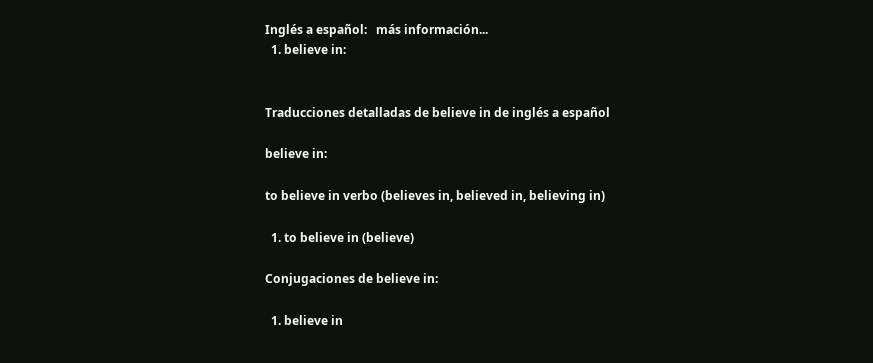Inglés a español:   más información...
  1. believe in:


Traducciones detalladas de believe in de inglés a español

believe in:

to believe in verbo (believes in, believed in, believing in)

  1. to believe in (believe)

Conjugaciones de believe in:

  1. believe in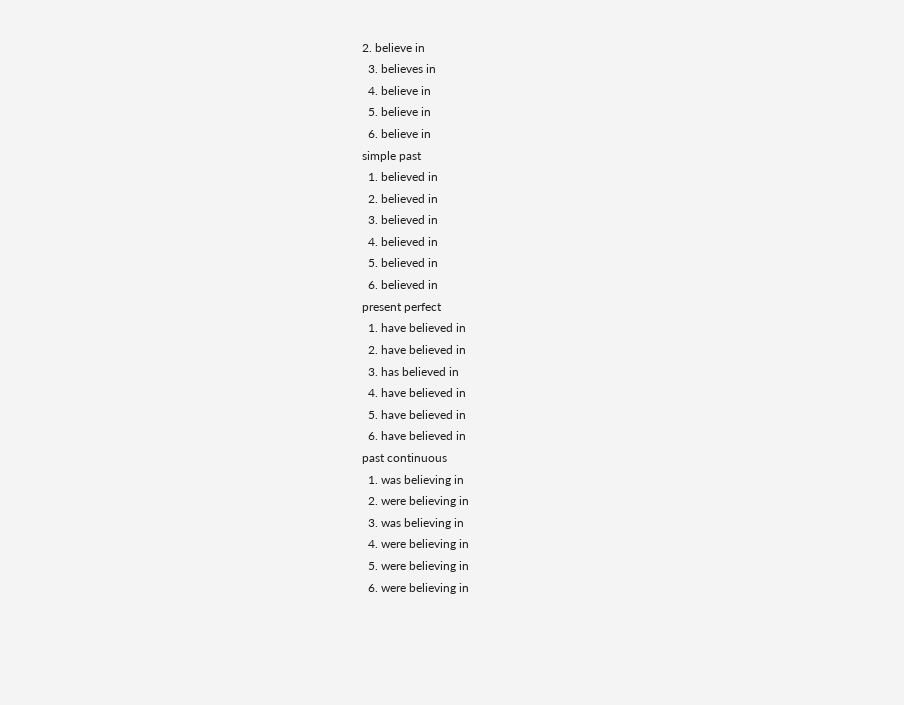2. believe in
  3. believes in
  4. believe in
  5. believe in
  6. believe in
simple past
  1. believed in
  2. believed in
  3. believed in
  4. believed in
  5. believed in
  6. believed in
present perfect
  1. have believed in
  2. have believed in
  3. has believed in
  4. have believed in
  5. have believed in
  6. have believed in
past continuous
  1. was believing in
  2. were believing in
  3. was believing in
  4. were believing in
  5. were believing in
  6. were believing in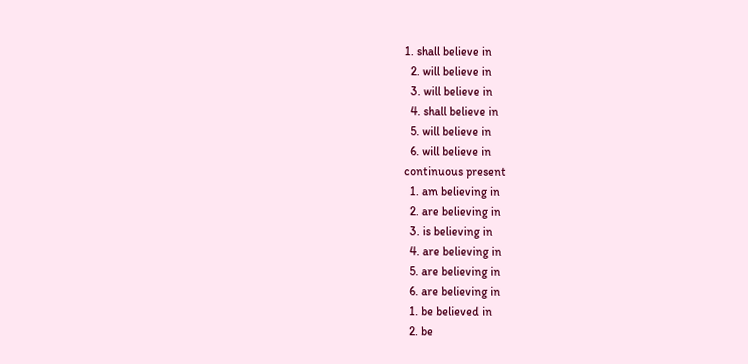1. shall believe in
  2. will believe in
  3. will believe in
  4. shall believe in
  5. will believe in
  6. will believe in
continuous present
  1. am believing in
  2. are believing in
  3. is believing in
  4. are believing in
  5. are believing in
  6. are believing in
  1. be believed in
  2. be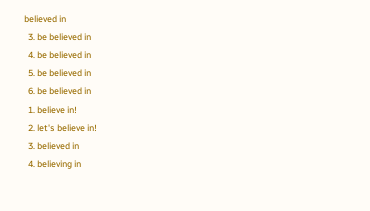believed in
  3. be believed in
  4. be believed in
  5. be believed in
  6. be believed in
  1. believe in!
  2. let's believe in!
  3. believed in
  4. believing in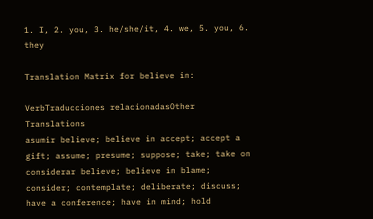1. I, 2. you, 3. he/she/it, 4. we, 5. you, 6. they

Translation Matrix for believe in:

VerbTraducciones relacionadasOther Translations
asumir believe; believe in accept; accept a gift; assume; presume; suppose; take; take on
considerar believe; believe in blame; consider; contemplate; deliberate; discuss; have a conference; have in mind; hold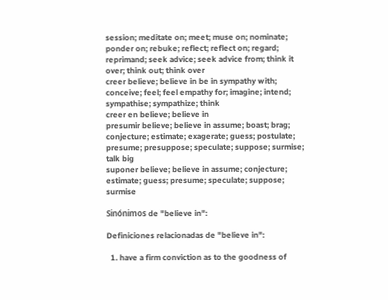session; meditate on; meet; muse on; nominate; ponder on; rebuke; reflect; reflect on; regard; reprimand; seek advice; seek advice from; think it over; think out; think over
creer believe; believe in be in sympathy with; conceive; feel; feel empathy for; imagine; intend; sympathise; sympathize; think
creer en believe; believe in
presumir believe; believe in assume; boast; brag; conjecture; estimate; exagerate; guess; postulate; presume; presuppose; speculate; suppose; surmise; talk big
suponer believe; believe in assume; conjecture; estimate; guess; presume; speculate; suppose; surmise

Sinónimos de "believe in":

Definiciones relacionadas de "believe in":

  1. have a firm conviction as to the goodness of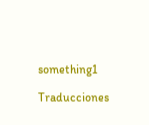something1

Traducciones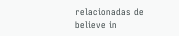relacionadas de believe in